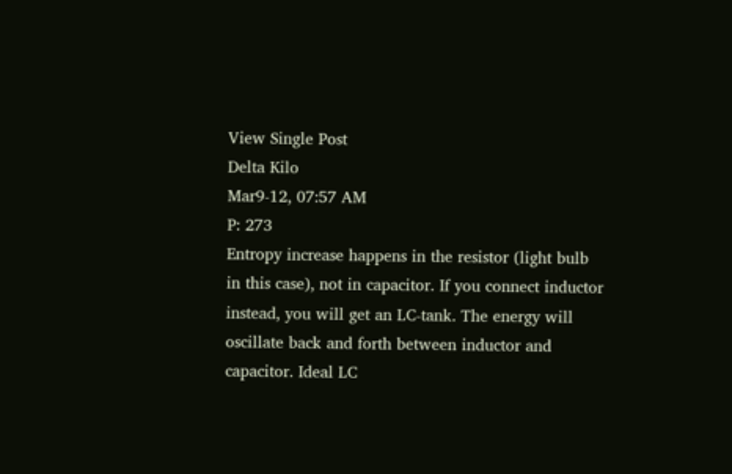View Single Post
Delta Kilo
Mar9-12, 07:57 AM
P: 273
Entropy increase happens in the resistor (light bulb in this case), not in capacitor. If you connect inductor instead, you will get an LC-tank. The energy will oscillate back and forth between inductor and capacitor. Ideal LC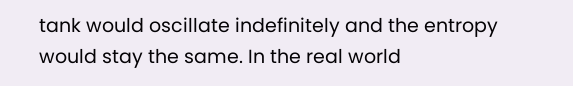tank would oscillate indefinitely and the entropy would stay the same. In the real world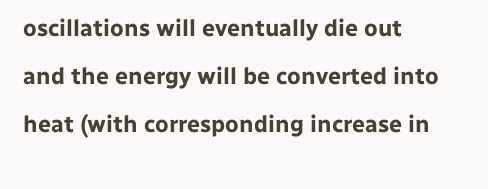oscillations will eventually die out and the energy will be converted into heat (with corresponding increase in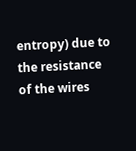entropy) due to the resistance of the wires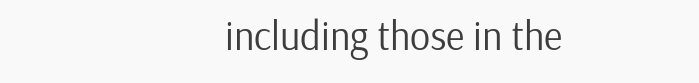including those in the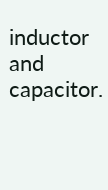inductor and capacitor.